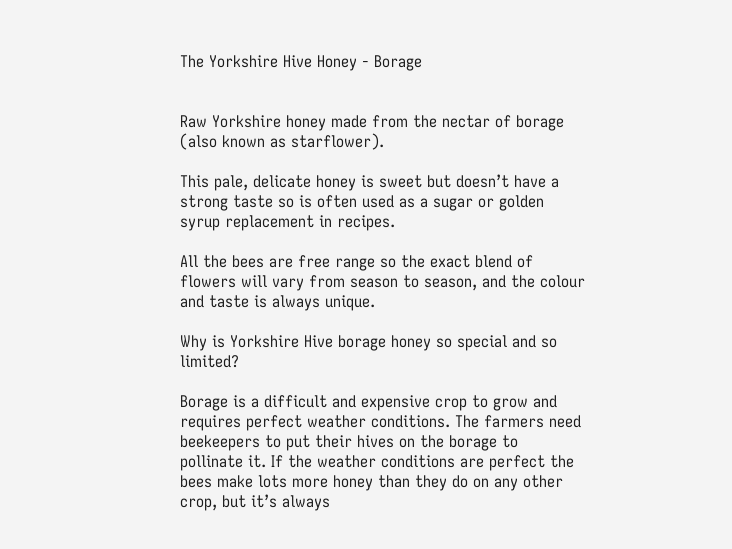The Yorkshire Hive Honey - Borage


Raw Yorkshire honey made from the nectar of borage (also known as starflower).

This pale, delicate honey is sweet but doesn’t have a strong taste so is often used as a sugar or golden syrup replacement in recipes.

All the bees are free range so the exact blend of flowers will vary from season to season, and the colour and taste is always unique.

Why is Yorkshire Hive borage honey so special and so limited?

Borage is a difficult and expensive crop to grow and requires perfect weather conditions. The farmers need beekeepers to put their hives on the borage to pollinate it. If the weather conditions are perfect the bees make lots more honey than they do on any other crop, but it’s always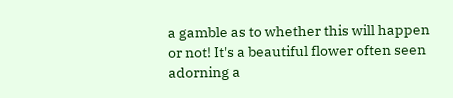a gamble as to whether this will happen or not! It's a beautiful flower often seen adorning a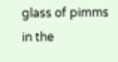glass of pimms in the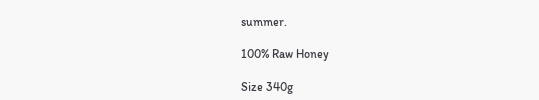summer.

100% Raw Honey

Size 340g